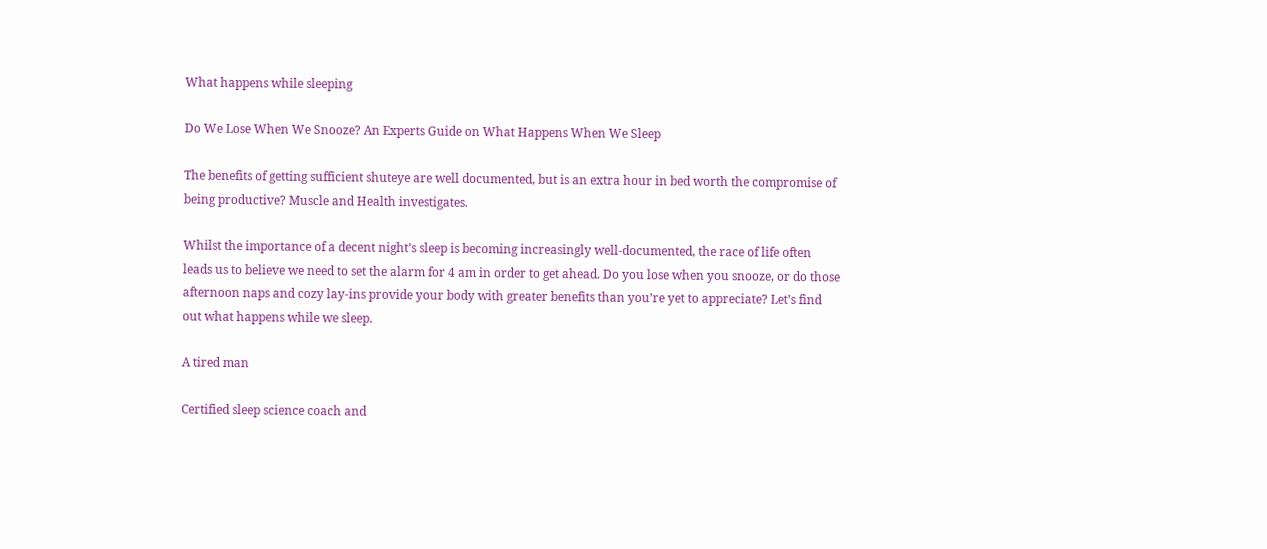What happens while sleeping

Do We Lose When We Snooze? An Experts Guide on What Happens When We Sleep

The benefits of getting sufficient shuteye are well documented, but is an extra hour in bed worth the compromise of being productive? Muscle and Health investigates.

Whilst the importance of a decent night’s sleep is becoming increasingly well-documented, the race of life often leads us to believe we need to set the alarm for 4 am in order to get ahead. Do you lose when you snooze, or do those afternoon naps and cozy lay-ins provide your body with greater benefits than you’re yet to appreciate? Let’s find out what happens while we sleep.

A tired man

Certified sleep science coach and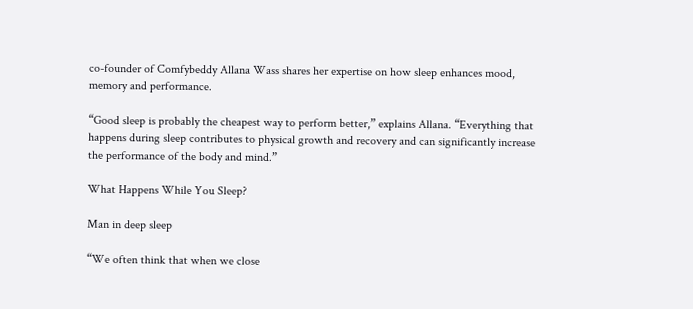co-founder of Comfybeddy Allana Wass shares her expertise on how sleep enhances mood, memory and performance.

“Good sleep is probably the cheapest way to perform better,” explains Allana. “Everything that happens during sleep contributes to physical growth and recovery and can significantly increase the performance of the body and mind.”

What Happens While You Sleep?

Man in deep sleep

“We often think that when we close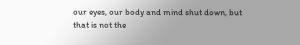our eyes, our body and mind shut down, but that is not the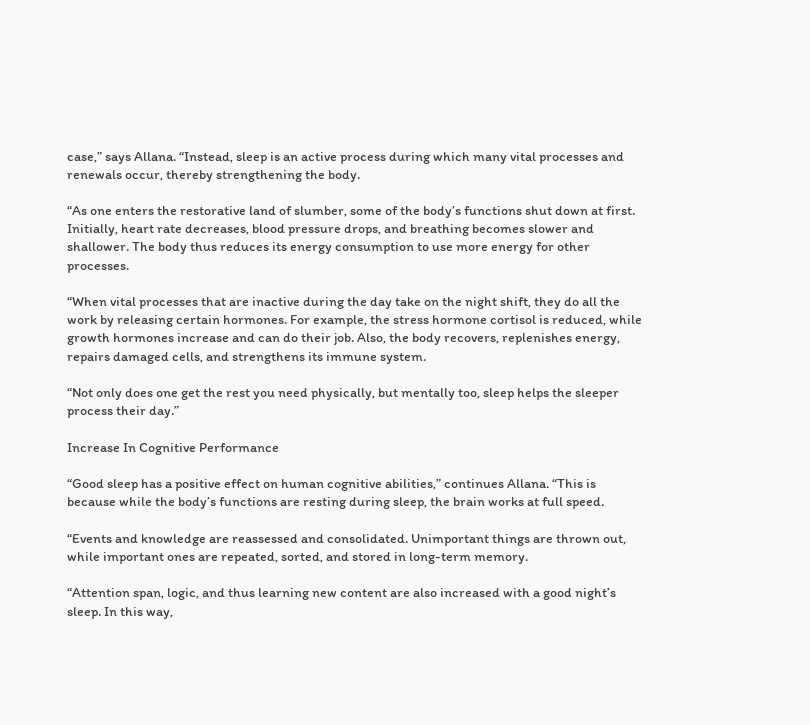case,” says Allana. “Instead, sleep is an active process during which many vital processes and renewals occur, thereby strengthening the body.

“As one enters the restorative land of slumber, some of the body’s functions shut down at first. Initially, heart rate decreases, blood pressure drops, and breathing becomes slower and shallower. The body thus reduces its energy consumption to use more energy for other processes.

“When vital processes that are inactive during the day take on the night shift, they do all the work by releasing certain hormones. For example, the stress hormone cortisol is reduced, while growth hormones increase and can do their job. Also, the body recovers, replenishes energy, repairs damaged cells, and strengthens its immune system.

“Not only does one get the rest you need physically, but mentally too, sleep helps the sleeper process their day.”

Increase In Cognitive Performance

“Good sleep has a positive effect on human cognitive abilities,” continues Allana. “This is because while the body’s functions are resting during sleep, the brain works at full speed.

“Events and knowledge are reassessed and consolidated. Unimportant things are thrown out, while important ones are repeated, sorted, and stored in long-term memory.

“Attention span, logic, and thus learning new content are also increased with a good night’s sleep. In this way,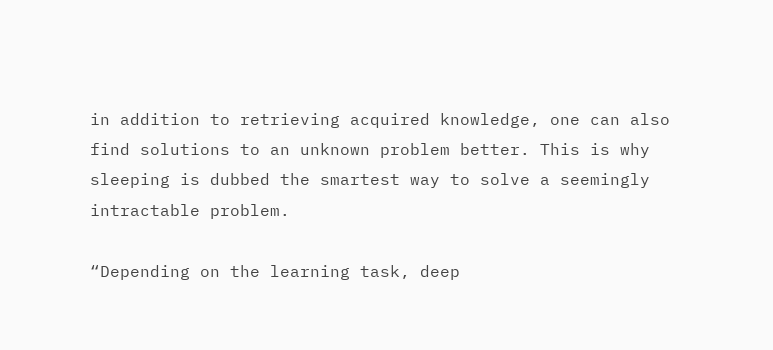in addition to retrieving acquired knowledge, one can also find solutions to an unknown problem better. This is why sleeping is dubbed the smartest way to solve a seemingly intractable problem.

“Depending on the learning task, deep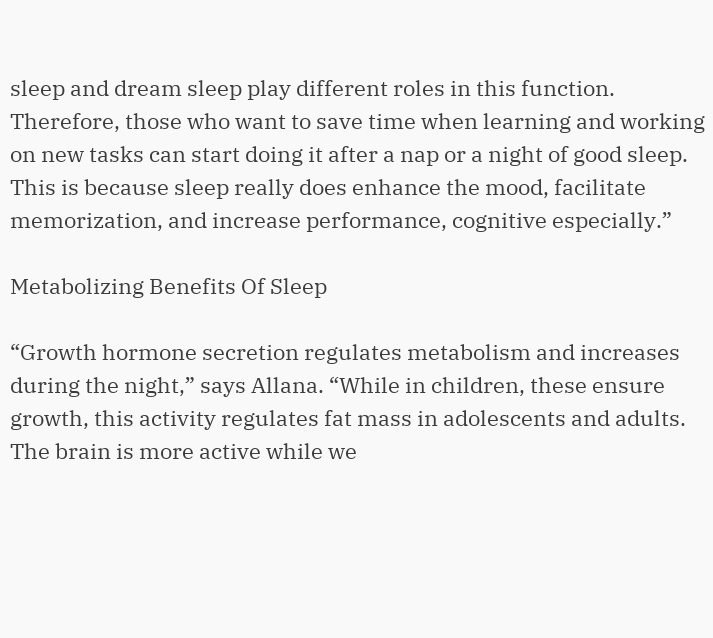sleep and dream sleep play different roles in this function. Therefore, those who want to save time when learning and working on new tasks can start doing it after a nap or a night of good sleep. This is because sleep really does enhance the mood, facilitate memorization, and increase performance, cognitive especially.”

Metabolizing Benefits Of Sleep

“Growth hormone secretion regulates metabolism and increases during the night,” says Allana. “While in children, these ensure growth, this activity regulates fat mass in adolescents and adults. The brain is more active while we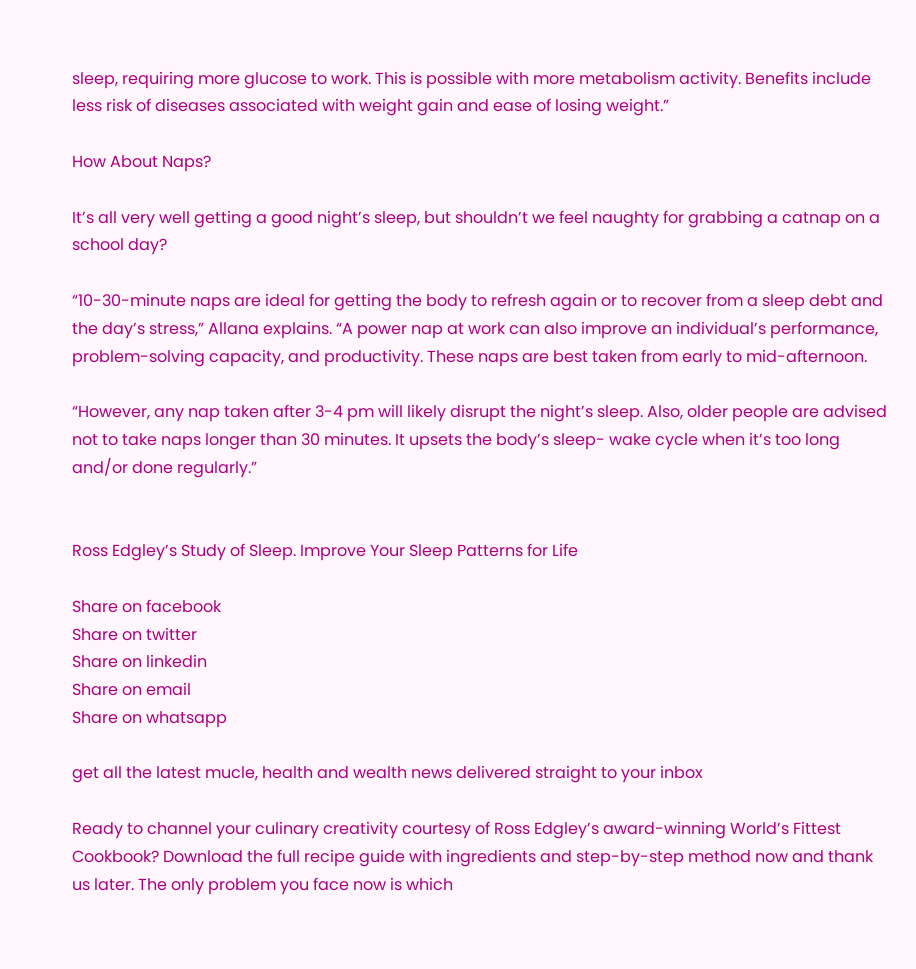sleep, requiring more glucose to work. This is possible with more metabolism activity. Benefits include less risk of diseases associated with weight gain and ease of losing weight.”

How About Naps?

It’s all very well getting a good night’s sleep, but shouldn’t we feel naughty for grabbing a catnap on a school day?

“10-30-minute naps are ideal for getting the body to refresh again or to recover from a sleep debt and the day’s stress,” Allana explains. “A power nap at work can also improve an individual’s performance, problem-solving capacity, and productivity. These naps are best taken from early to mid-afternoon.

“However, any nap taken after 3-4 pm will likely disrupt the night’s sleep. Also, older people are advised not to take naps longer than 30 minutes. It upsets the body’s sleep- wake cycle when it’s too long and/or done regularly.”


Ross Edgley’s Study of Sleep. Improve Your Sleep Patterns for Life

Share on facebook
Share on twitter
Share on linkedin
Share on email
Share on whatsapp

get all the latest mucle, health and wealth news delivered straight to your inbox

Ready to channel your culinary creativity courtesy of Ross Edgley’s award-winning World’s Fittest Cookbook? Download the full recipe guide with ingredients and step-by-step method now and thank us later. The only problem you face now is which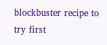blockbuster recipe to try first